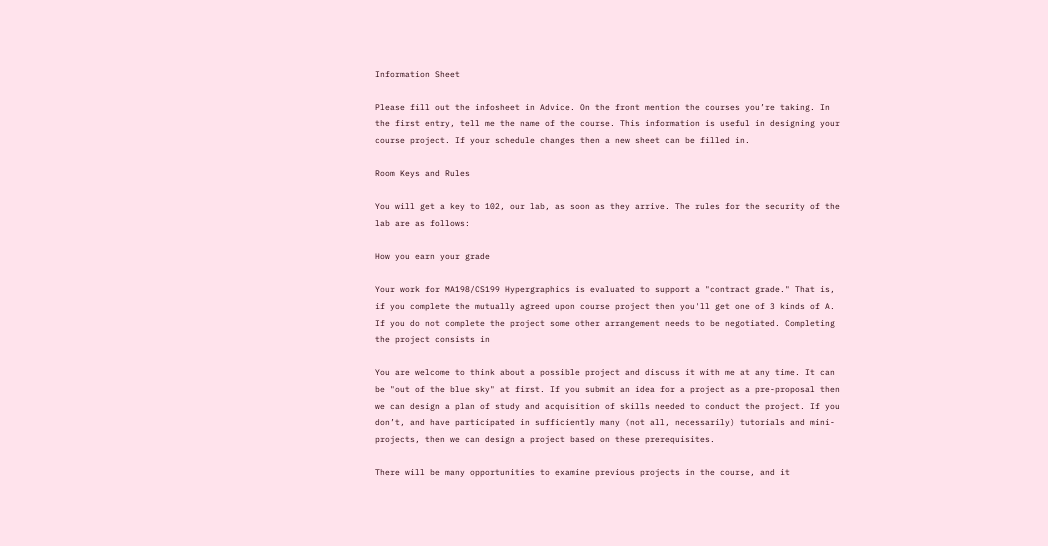Information Sheet

Please fill out the infosheet in Advice. On the front mention the courses you’re taking. In the first entry, tell me the name of the course. This information is useful in designing your course project. If your schedule changes then a new sheet can be filled in.

Room Keys and Rules

You will get a key to 102, our lab, as soon as they arrive. The rules for the security of the lab are as follows:

How you earn your grade

Your work for MA198/CS199 Hypergraphics is evaluated to support a "contract grade." That is, if you complete the mutually agreed upon course project then you'll get one of 3 kinds of A. If you do not complete the project some other arrangement needs to be negotiated. Completing the project consists in

You are welcome to think about a possible project and discuss it with me at any time. It can be "out of the blue sky" at first. If you submit an idea for a project as a pre-proposal then we can design a plan of study and acquisition of skills needed to conduct the project. If you don’t, and have participated in sufficiently many (not all, necessarily) tutorials and mini-projects, then we can design a project based on these prerequisites.

There will be many opportunities to examine previous projects in the course, and it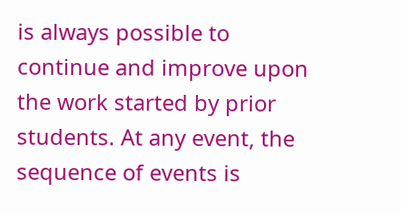is always possible to continue and improve upon the work started by prior students. At any event, the sequence of events is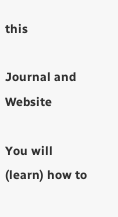this

Journal and Website

You will (learn) how to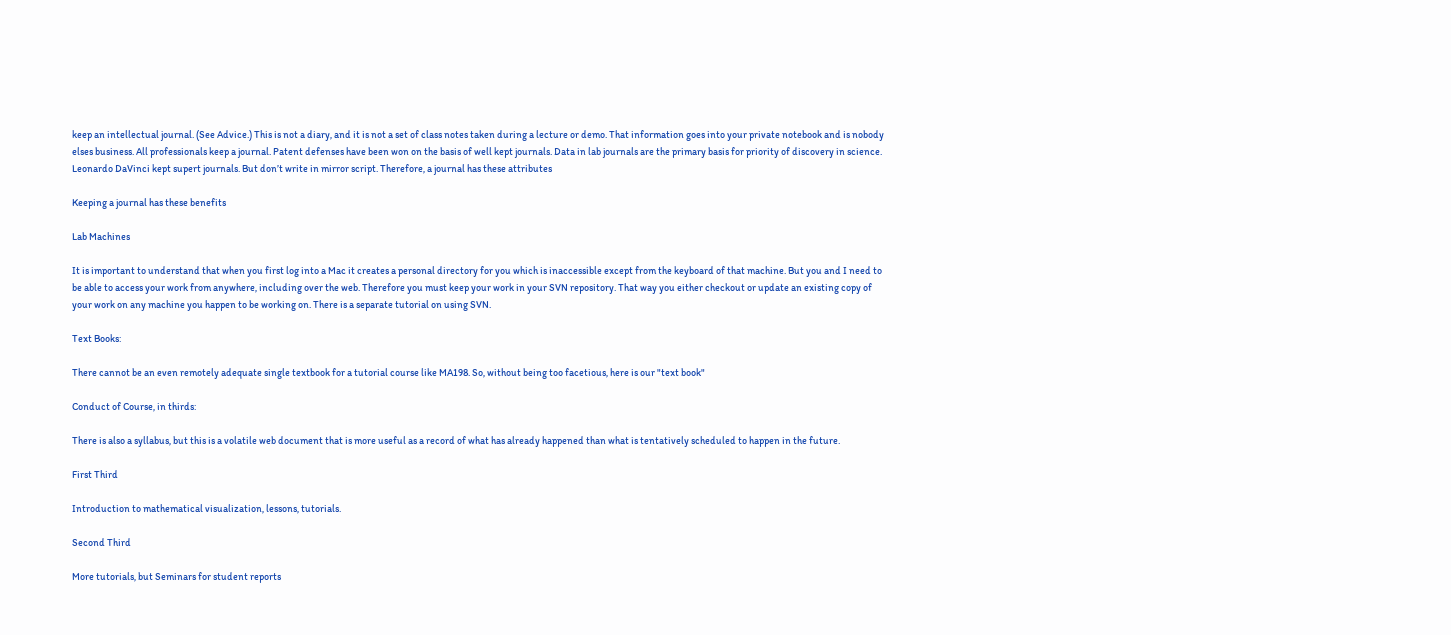keep an intellectual journal. (See Advice.) This is not a diary, and it is not a set of class notes taken during a lecture or demo. That information goes into your private notebook and is nobody elses business. All professionals keep a journal. Patent defenses have been won on the basis of well kept journals. Data in lab journals are the primary basis for priority of discovery in science. Leonardo DaVinci kept supert journals. But don’t write in mirror script. Therefore, a journal has these attributes

Keeping a journal has these benefits

Lab Machines

It is important to understand that when you first log into a Mac it creates a personal directory for you which is inaccessible except from the keyboard of that machine. But you and I need to be able to access your work from anywhere, including over the web. Therefore you must keep your work in your SVN repository. That way you either checkout or update an existing copy of your work on any machine you happen to be working on. There is a separate tutorial on using SVN.

Text Books:

There cannot be an even remotely adequate single textbook for a tutorial course like MA198. So, without being too facetious, here is our "text book"

Conduct of Course, in thirds:

There is also a syllabus, but this is a volatile web document that is more useful as a record of what has already happened than what is tentatively scheduled to happen in the future.

First Third

Introduction to mathematical visualization, lessons, tutorials.

Second Third

More tutorials, but Seminars for student reports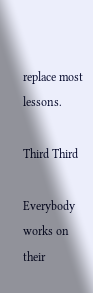replace most lessons.

Third Third

Everybody works on their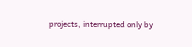projects, interrupted only by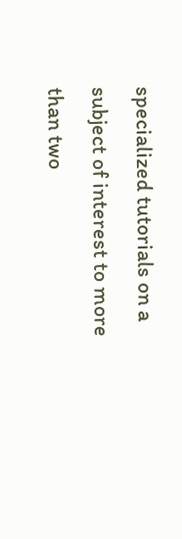specialized tutorials on a subject of interest to more than two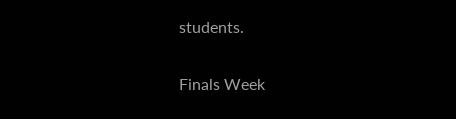students.

Finals Week